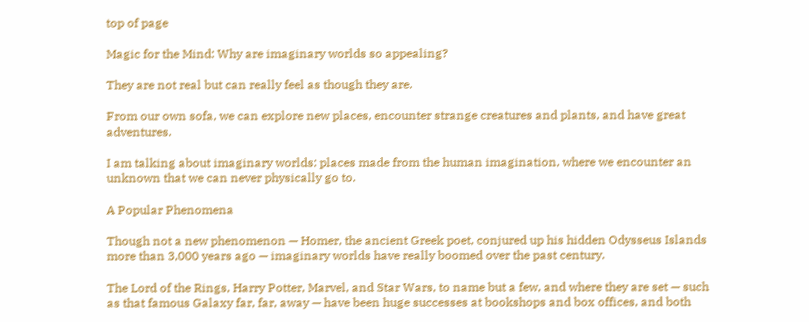top of page

Magic for the Mind: Why are imaginary worlds so appealing?

They are not real but can really feel as though they are.

From our own sofa, we can explore new places, encounter strange creatures and plants, and have great adventures.

I am talking about imaginary worlds: places made from the human imagination, where we encounter an unknown that we can never physically go to.

A Popular Phenomena

Though not a new phenomenon — Homer, the ancient Greek poet, conjured up his hidden Odysseus Islands more than 3,000 years ago — imaginary worlds have really boomed over the past century.

The Lord of the Rings, Harry Potter, Marvel, and Star Wars, to name but a few, and where they are set — such as that famous Galaxy far, far, away — have been huge successes at bookshops and box offices, and both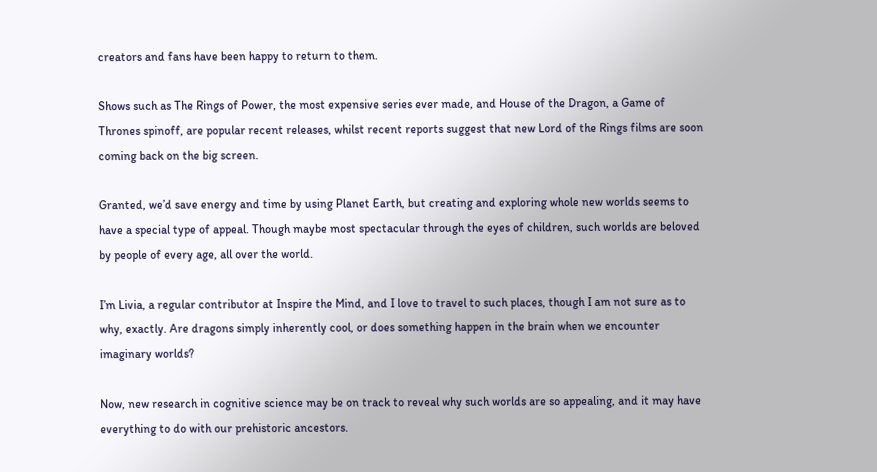creators and fans have been happy to return to them.

Shows such as The Rings of Power, the most expensive series ever made, and House of the Dragon, a Game of Thrones spinoff, are popular recent releases, whilst recent reports suggest that new Lord of the Rings films are soon coming back on the big screen.

Granted, we’d save energy and time by using Planet Earth, but creating and exploring whole new worlds seems to have a special type of appeal. Though maybe most spectacular through the eyes of children, such worlds are beloved by people of every age, all over the world.

I’m Livia, a regular contributor at Inspire the Mind, and I love to travel to such places, though I am not sure as to why, exactly. Are dragons simply inherently cool, or does something happen in the brain when we encounter imaginary worlds?

Now, new research in cognitive science may be on track to reveal why such worlds are so appealing, and it may have everything to do with our prehistoric ancestors.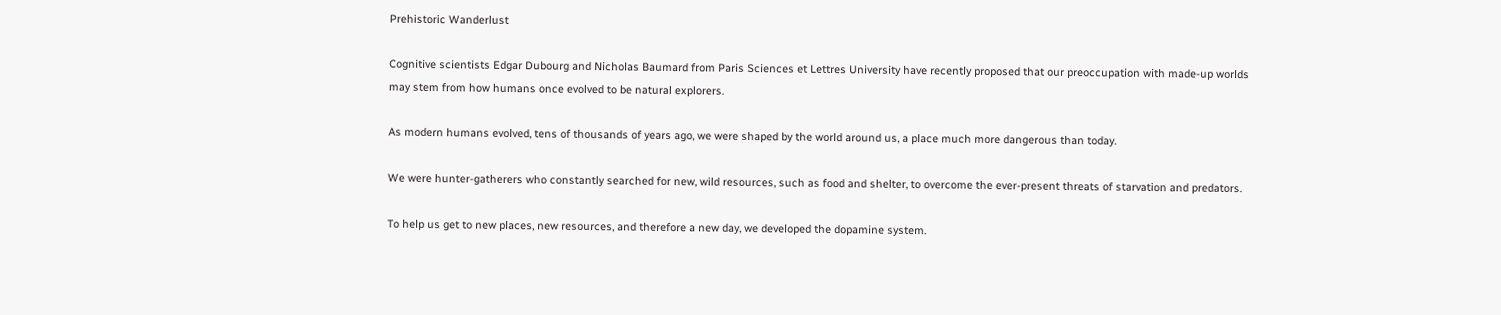Prehistoric Wanderlust

Cognitive scientists Edgar Dubourg and Nicholas Baumard from Paris Sciences et Lettres University have recently proposed that our preoccupation with made-up worlds may stem from how humans once evolved to be natural explorers.

As modern humans evolved, tens of thousands of years ago, we were shaped by the world around us, a place much more dangerous than today.

We were hunter-gatherers who constantly searched for new, wild resources, such as food and shelter, to overcome the ever-present threats of starvation and predators.

To help us get to new places, new resources, and therefore a new day, we developed the dopamine system.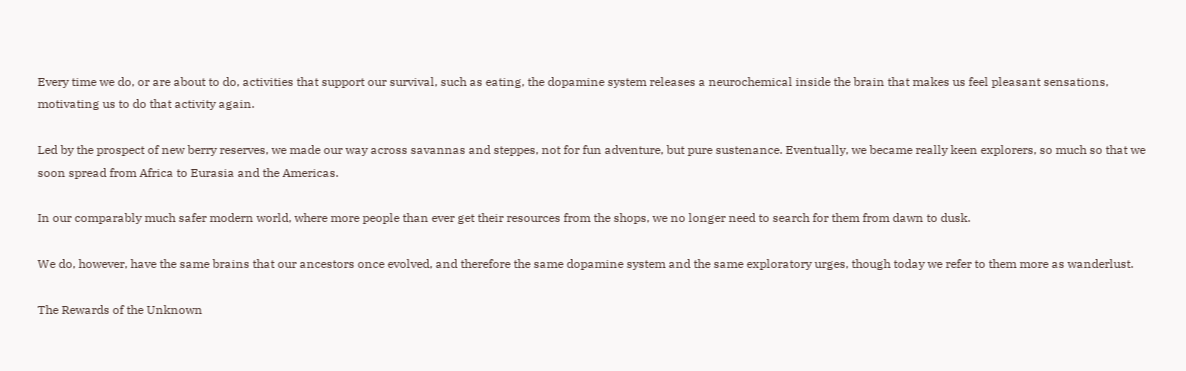Every time we do, or are about to do, activities that support our survival, such as eating, the dopamine system releases a neurochemical inside the brain that makes us feel pleasant sensations, motivating us to do that activity again.

Led by the prospect of new berry reserves, we made our way across savannas and steppes, not for fun adventure, but pure sustenance. Eventually, we became really keen explorers, so much so that we soon spread from Africa to Eurasia and the Americas.

In our comparably much safer modern world, where more people than ever get their resources from the shops, we no longer need to search for them from dawn to dusk.

We do, however, have the same brains that our ancestors once evolved, and therefore the same dopamine system and the same exploratory urges, though today we refer to them more as wanderlust.

The Rewards of the Unknown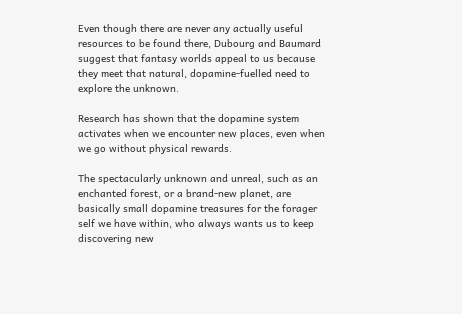Even though there are never any actually useful resources to be found there, Dubourg and Baumard suggest that fantasy worlds appeal to us because they meet that natural, dopamine-fuelled need to explore the unknown.

Research has shown that the dopamine system activates when we encounter new places, even when we go without physical rewards.

The spectacularly unknown and unreal, such as an enchanted forest, or a brand-new planet, are basically small dopamine treasures for the forager self we have within, who always wants us to keep discovering new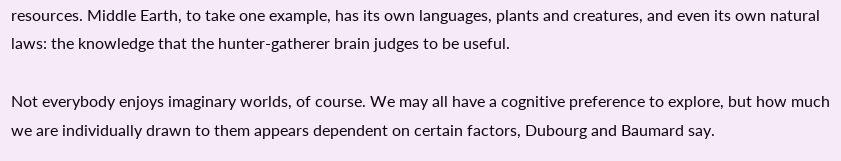resources. Middle Earth, to take one example, has its own languages, plants and creatures, and even its own natural laws: the knowledge that the hunter-gatherer brain judges to be useful.

Not everybody enjoys imaginary worlds, of course. We may all have a cognitive preference to explore, but how much we are individually drawn to them appears dependent on certain factors, Dubourg and Baumard say.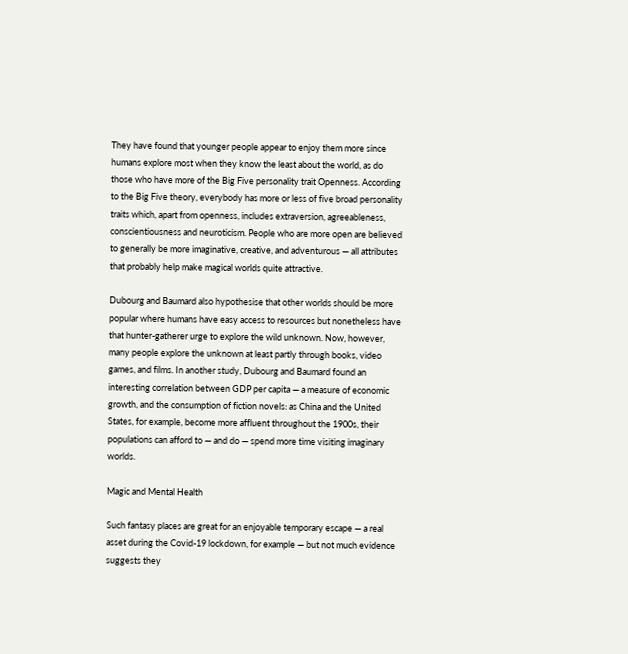They have found that younger people appear to enjoy them more since humans explore most when they know the least about the world, as do those who have more of the Big Five personality trait Openness. According to the Big Five theory, everybody has more or less of five broad personality traits which, apart from openness, includes extraversion, agreeableness, conscientiousness and neuroticism. People who are more open are believed to generally be more imaginative, creative, and adventurous — all attributes that probably help make magical worlds quite attractive.

Dubourg and Baumard also hypothesise that other worlds should be more popular where humans have easy access to resources but nonetheless have that hunter-gatherer urge to explore the wild unknown. Now, however, many people explore the unknown at least partly through books, video games, and films. In another study, Dubourg and Baumard found an interesting correlation between GDP per capita — a measure of economic growth, and the consumption of fiction novels: as China and the United States, for example, become more affluent throughout the 1900s, their populations can afford to — and do — spend more time visiting imaginary worlds.

Magic and Mental Health

Such fantasy places are great for an enjoyable temporary escape — a real asset during the Covid-19 lockdown, for example — but not much evidence suggests they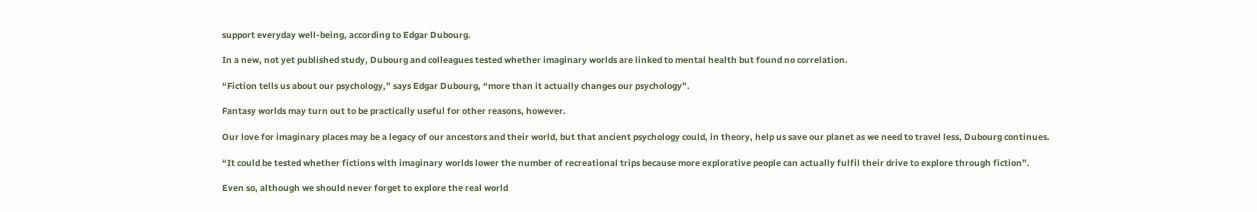support everyday well-being, according to Edgar Dubourg.

In a new, not yet published study, Dubourg and colleagues tested whether imaginary worlds are linked to mental health but found no correlation.

“Fiction tells us about our psychology,” says Edgar Dubourg, “more than it actually changes our psychology”.

Fantasy worlds may turn out to be practically useful for other reasons, however.

Our love for imaginary places may be a legacy of our ancestors and their world, but that ancient psychology could, in theory, help us save our planet as we need to travel less, Dubourg continues.

“It could be tested whether fictions with imaginary worlds lower the number of recreational trips because more explorative people can actually fulfil their drive to explore through fiction”.

Even so, although we should never forget to explore the real world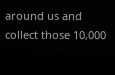around us and collect those 10,000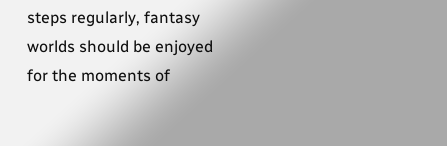steps regularly, fantasy worlds should be enjoyed for the moments of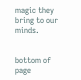magic they bring to our minds.


bottom of page